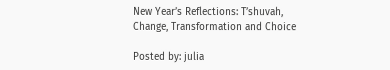New Year’s Reflections: T’shuvah, Change, Transformation and Choice

Posted by: julia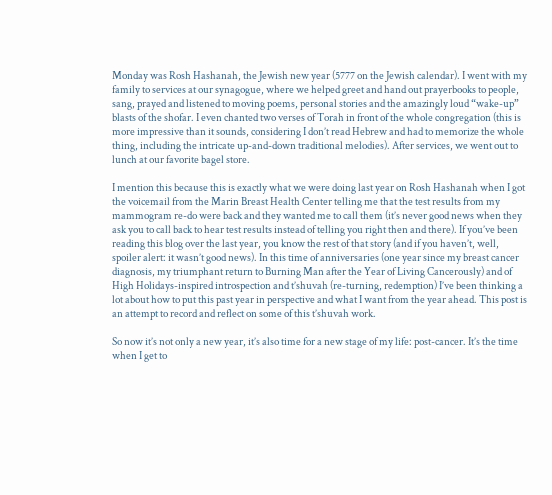Monday was Rosh Hashanah, the Jewish new year (5777 on the Jewish calendar). I went with my family to services at our synagogue, where we helped greet and hand out prayerbooks to people, sang, prayed and listened to moving poems, personal stories and the amazingly loud “wake-up” blasts of the shofar. I even chanted two verses of Torah in front of the whole congregation (this is more impressive than it sounds, considering I don’t read Hebrew and had to memorize the whole thing, including the intricate up-and-down traditional melodies). After services, we went out to lunch at our favorite bagel store.

I mention this because this is exactly what we were doing last year on Rosh Hashanah when I got the voicemail from the Marin Breast Health Center telling me that the test results from my mammogram re-do were back and they wanted me to call them (it’s never good news when they ask you to call back to hear test results instead of telling you right then and there). If you’ve been reading this blog over the last year, you know the rest of that story (and if you haven’t, well, spoiler alert: it wasn’t good news). In this time of anniversaries (one year since my breast cancer diagnosis, my triumphant return to Burning Man after the Year of Living Cancerously) and of High Holidays-inspired introspection and t’shuvah (re-turning, redemption) I’ve been thinking a lot about how to put this past year in perspective and what I want from the year ahead. This post is an attempt to record and reflect on some of this t’shuvah work.

So now it’s not only a new year, it’s also time for a new stage of my life: post-cancer. It’s the time when I get to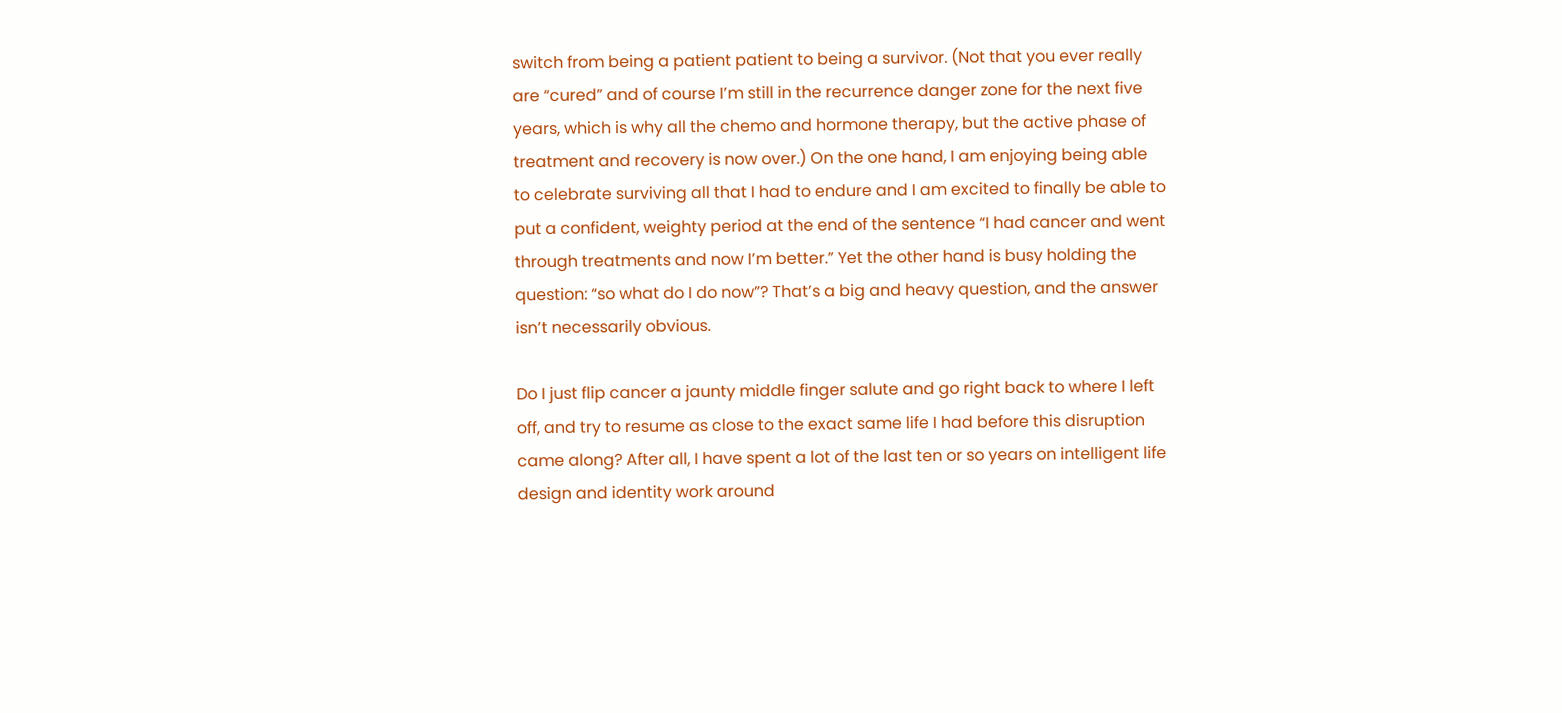switch from being a patient patient to being a survivor. (Not that you ever really are “cured” and of course I’m still in the recurrence danger zone for the next five years, which is why all the chemo and hormone therapy, but the active phase of treatment and recovery is now over.) On the one hand, I am enjoying being able to celebrate surviving all that I had to endure and I am excited to finally be able to put a confident, weighty period at the end of the sentence “I had cancer and went through treatments and now I’m better.” Yet the other hand is busy holding the question: “so what do I do now”? That’s a big and heavy question, and the answer isn’t necessarily obvious.

Do I just flip cancer a jaunty middle finger salute and go right back to where I left off, and try to resume as close to the exact same life I had before this disruption came along? After all, I have spent a lot of the last ten or so years on intelligent life design and identity work around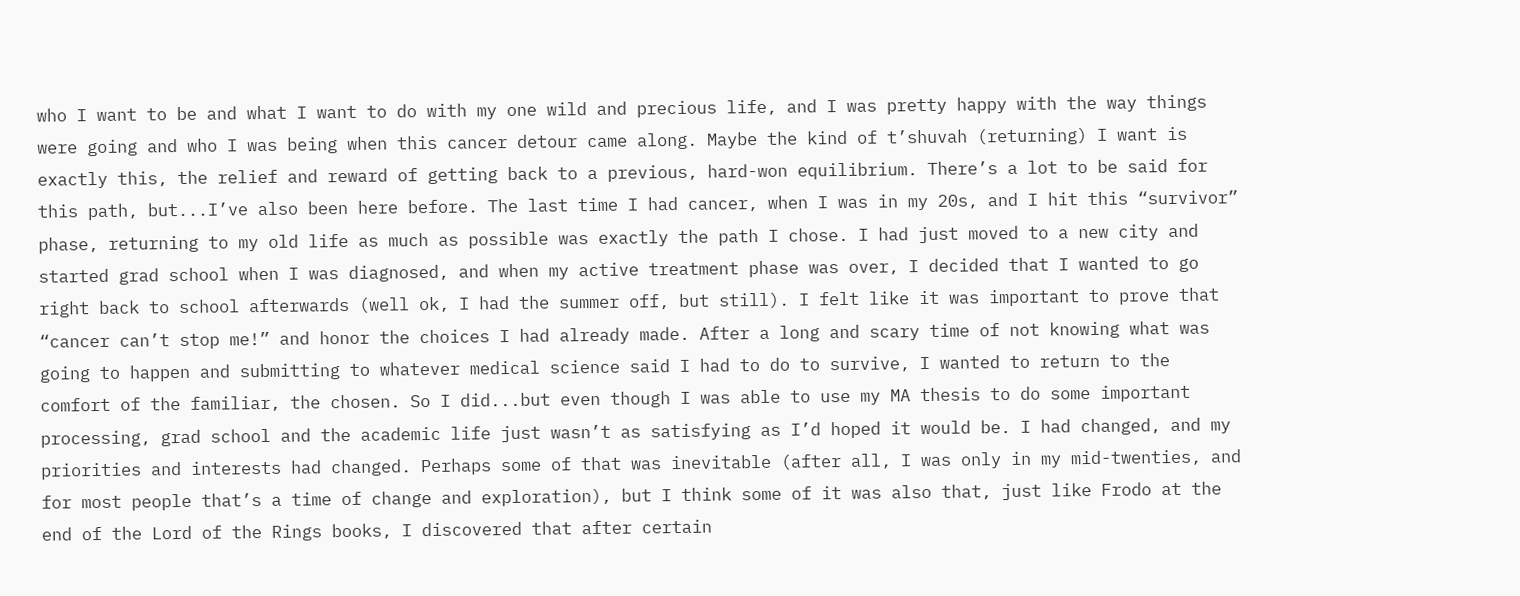who I want to be and what I want to do with my one wild and precious life, and I was pretty happy with the way things were going and who I was being when this cancer detour came along. Maybe the kind of t’shuvah (returning) I want is exactly this, the relief and reward of getting back to a previous, hard-won equilibrium. There’s a lot to be said for this path, but...I’ve also been here before. The last time I had cancer, when I was in my 20s, and I hit this “survivor” phase, returning to my old life as much as possible was exactly the path I chose. I had just moved to a new city and started grad school when I was diagnosed, and when my active treatment phase was over, I decided that I wanted to go right back to school afterwards (well ok, I had the summer off, but still). I felt like it was important to prove that “cancer can’t stop me!” and honor the choices I had already made. After a long and scary time of not knowing what was going to happen and submitting to whatever medical science said I had to do to survive, I wanted to return to the comfort of the familiar, the chosen. So I did...but even though I was able to use my MA thesis to do some important processing, grad school and the academic life just wasn’t as satisfying as I’d hoped it would be. I had changed, and my priorities and interests had changed. Perhaps some of that was inevitable (after all, I was only in my mid-twenties, and for most people that’s a time of change and exploration), but I think some of it was also that, just like Frodo at the end of the Lord of the Rings books, I discovered that after certain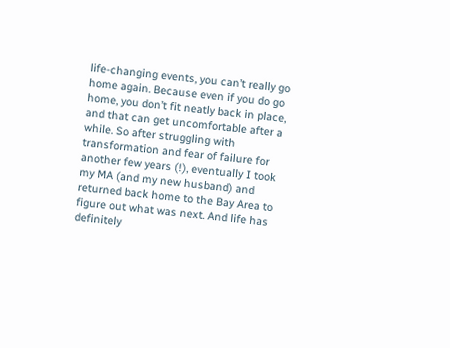life-changing events, you can’t really go home again. Because even if you do go home, you don’t fit neatly back in place, and that can get uncomfortable after a while. So after struggling with transformation and fear of failure for another few years (!), eventually I took my MA (and my new husband) and returned back home to the Bay Area to figure out what was next. And life has definitely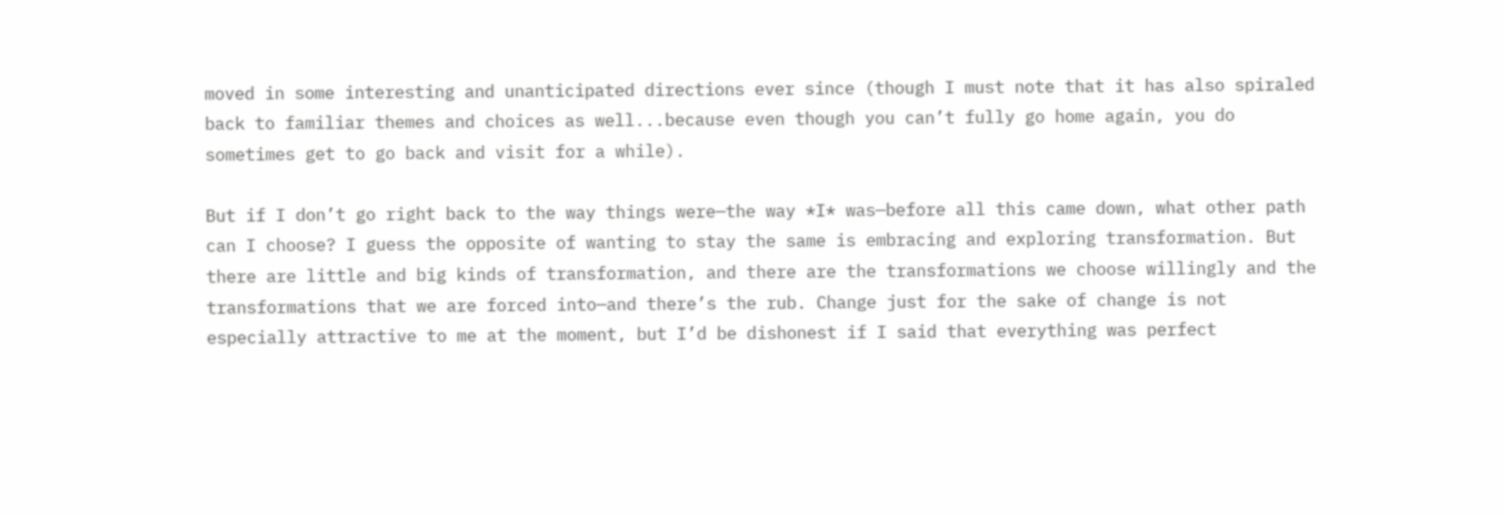moved in some interesting and unanticipated directions ever since (though I must note that it has also spiraled back to familiar themes and choices as well...because even though you can’t fully go home again, you do sometimes get to go back and visit for a while).

But if I don’t go right back to the way things were—the way *I* was—before all this came down, what other path can I choose? I guess the opposite of wanting to stay the same is embracing and exploring transformation. But there are little and big kinds of transformation, and there are the transformations we choose willingly and the transformations that we are forced into—and there’s the rub. Change just for the sake of change is not especially attractive to me at the moment, but I’d be dishonest if I said that everything was perfect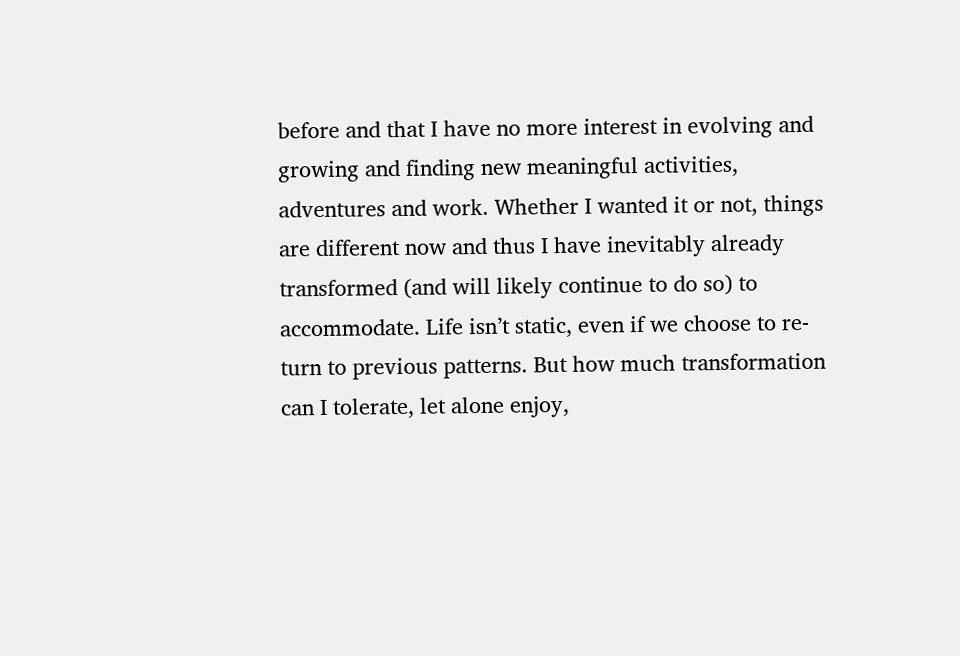before and that I have no more interest in evolving and growing and finding new meaningful activities, adventures and work. Whether I wanted it or not, things are different now and thus I have inevitably already transformed (and will likely continue to do so) to accommodate. Life isn’t static, even if we choose to re-turn to previous patterns. But how much transformation can I tolerate, let alone enjoy,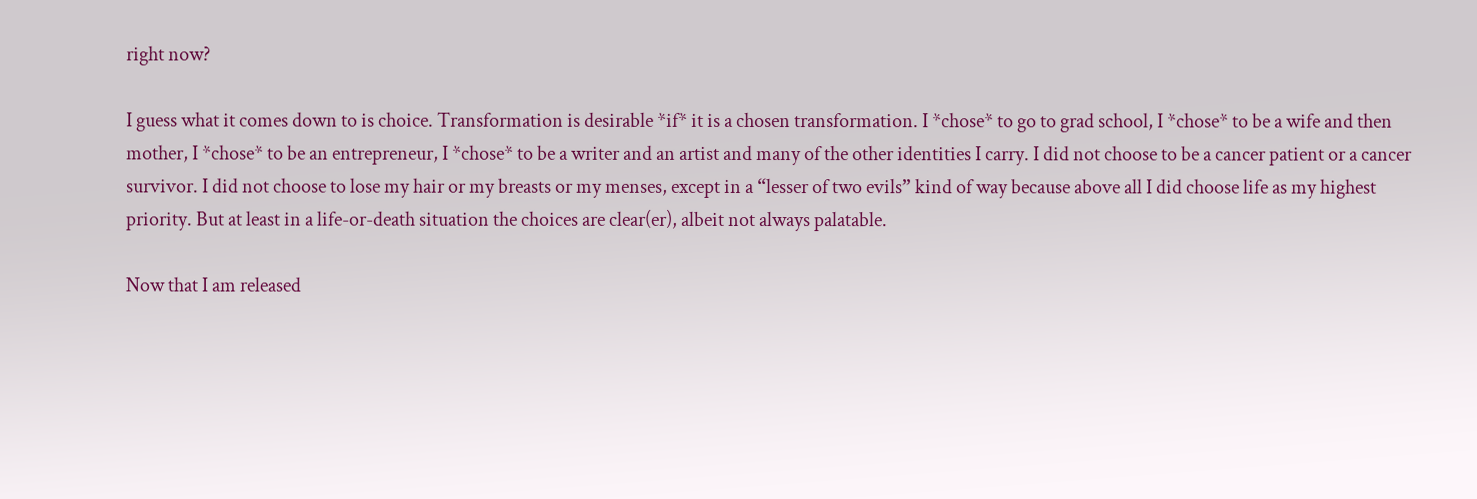right now?

I guess what it comes down to is choice. Transformation is desirable *if* it is a chosen transformation. I *chose* to go to grad school, I *chose* to be a wife and then mother, I *chose* to be an entrepreneur, I *chose* to be a writer and an artist and many of the other identities I carry. I did not choose to be a cancer patient or a cancer survivor. I did not choose to lose my hair or my breasts or my menses, except in a “lesser of two evils” kind of way because above all I did choose life as my highest priority. But at least in a life-or-death situation the choices are clear(er), albeit not always palatable.

Now that I am released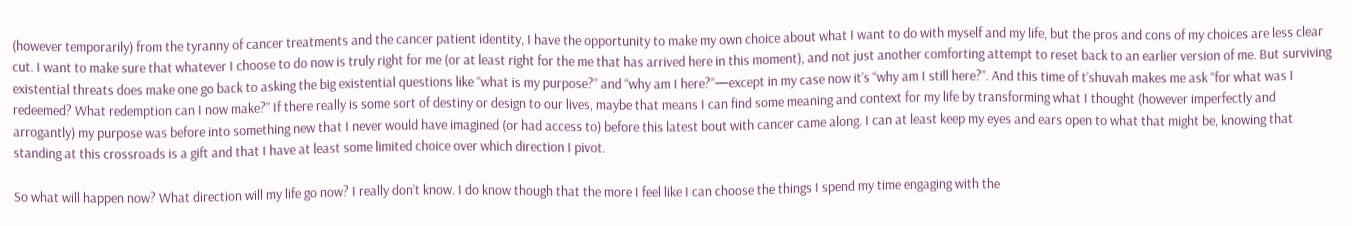(however temporarily) from the tyranny of cancer treatments and the cancer patient identity, I have the opportunity to make my own choice about what I want to do with myself and my life, but the pros and cons of my choices are less clear cut. I want to make sure that whatever I choose to do now is truly right for me (or at least right for the me that has arrived here in this moment), and not just another comforting attempt to reset back to an earlier version of me. But surviving existential threats does make one go back to asking the big existential questions like “what is my purpose?” and “why am I here?”—except in my case now it’s “why am I still here?”. And this time of t’shuvah makes me ask “for what was I redeemed? What redemption can I now make?” If there really is some sort of destiny or design to our lives, maybe that means I can find some meaning and context for my life by transforming what I thought (however imperfectly and arrogantly) my purpose was before into something new that I never would have imagined (or had access to) before this latest bout with cancer came along. I can at least keep my eyes and ears open to what that might be, knowing that standing at this crossroads is a gift and that I have at least some limited choice over which direction I pivot.

So what will happen now? What direction will my life go now? I really don’t know. I do know though that the more I feel like I can choose the things I spend my time engaging with the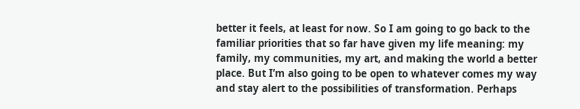better it feels, at least for now. So I am going to go back to the familiar priorities that so far have given my life meaning: my family, my communities, my art, and making the world a better place. But I’m also going to be open to whatever comes my way and stay alert to the possibilities of transformation. Perhaps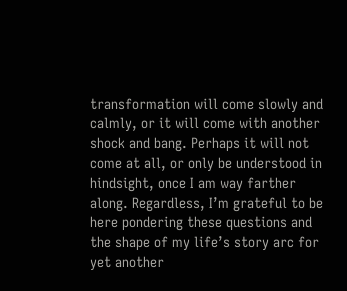transformation will come slowly and calmly, or it will come with another shock and bang. Perhaps it will not come at all, or only be understood in hindsight, once I am way farther along. Regardless, I’m grateful to be here pondering these questions and the shape of my life’s story arc for yet another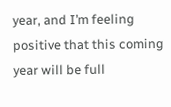year, and I’m feeling positive that this coming year will be full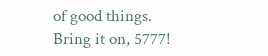of good things. Bring it on, 5777!